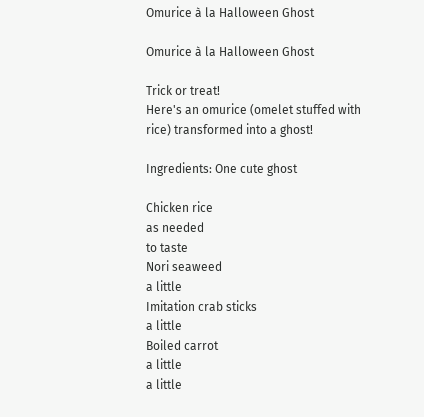Omurice à la Halloween Ghost

Omurice à la Halloween Ghost

Trick or treat!
Here's an omurice (omelet stuffed with rice) transformed into a ghost!

Ingredients: One cute ghost

Chicken rice
as needed
to taste
Nori seaweed
a little
Imitation crab sticks
a little
Boiled carrot
a little
a little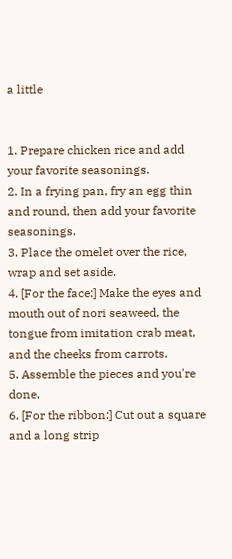a little


1. Prepare chicken rice and add your favorite seasonings.
2. In a frying pan, fry an egg thin and round, then add your favorite seasonings.
3. Place the omelet over the rice, wrap and set aside.
4. [For the face:] Make the eyes and mouth out of nori seaweed, the tongue from imitation crab meat, and the cheeks from carrots.
5. Assemble the pieces and you're done.
6. [For the ribbon:] Cut out a square and a long strip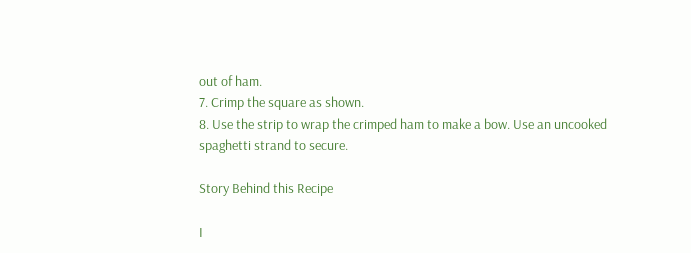out of ham.
7. Crimp the square as shown.
8. Use the strip to wrap the crimped ham to make a bow. Use an uncooked spaghetti strand to secure.

Story Behind this Recipe

I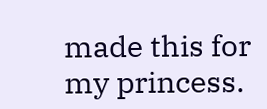made this for my princess.